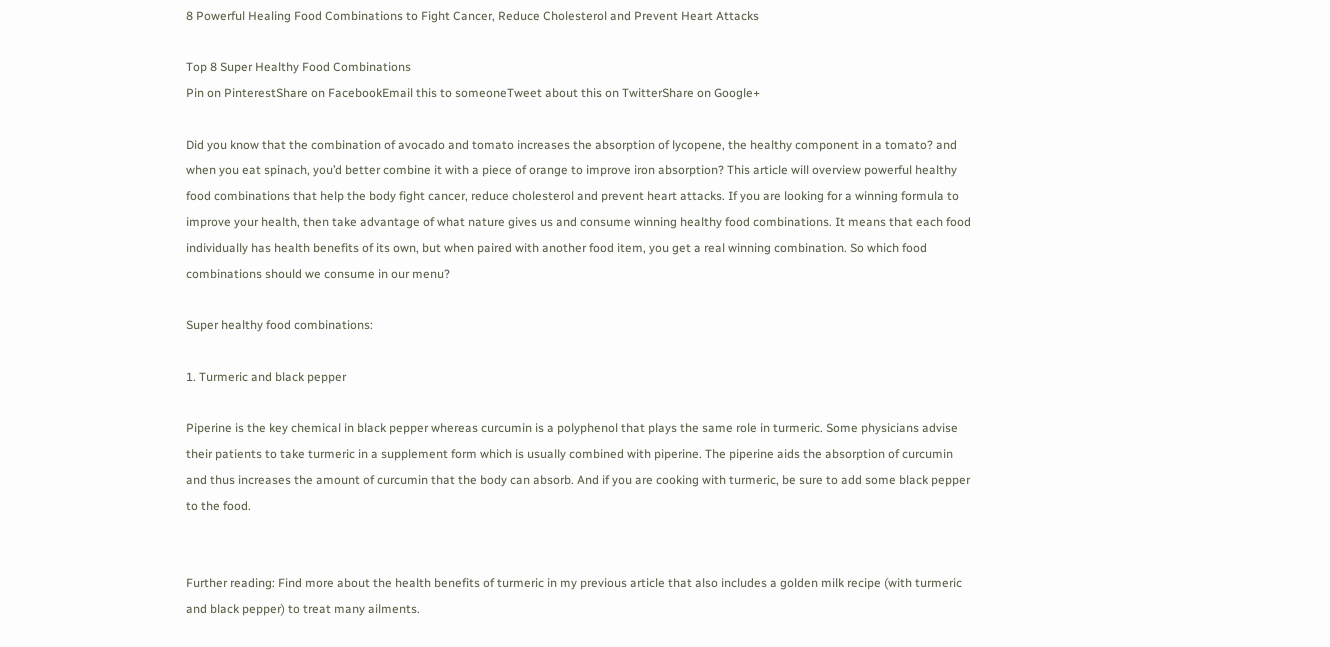8 Powerful Healing Food Combinations to Fight Cancer, Reduce Cholesterol and Prevent Heart Attacks

Top 8 Super Healthy Food Combinations
Pin on PinterestShare on FacebookEmail this to someoneTweet about this on TwitterShare on Google+

Did you know that the combination of avocado and tomato increases the absorption of lycopene, the healthy component in a tomato? and when you eat spinach, you’d better combine it with a piece of orange to improve iron absorption? This article will overview powerful healthy food combinations that help the body fight cancer, reduce cholesterol and prevent heart attacks. If you are looking for a winning formula to improve your health, then take advantage of what nature gives us and consume winning healthy food combinations. It means that each food individually has health benefits of its own, but when paired with another food item, you get a real winning combination. So which food combinations should we consume in our menu?

Super healthy food combinations:

1. Turmeric and black pepper

Piperine is the key chemical in black pepper whereas curcumin is a polyphenol that plays the same role in turmeric. Some physicians advise their patients to take turmeric in a supplement form which is usually combined with piperine. The piperine aids the absorption of curcumin and thus increases the amount of curcumin that the body can absorb. And if you are cooking with turmeric, be sure to add some black pepper to the food.


Further reading: Find more about the health benefits of turmeric in my previous article that also includes a golden milk recipe (with turmeric and black pepper) to treat many ailments.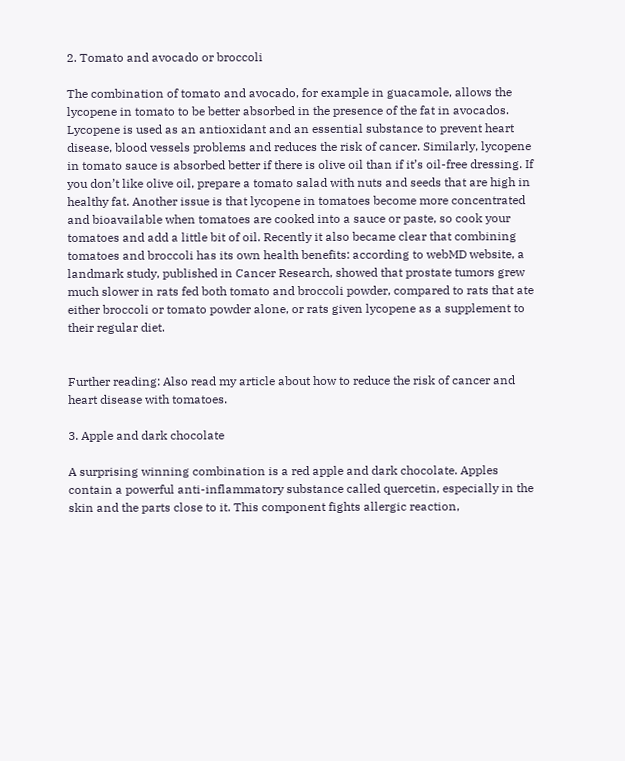2. Tomato and avocado or broccoli

The combination of tomato and avocado, for example in guacamole, allows the lycopene in tomato to be better absorbed in the presence of the fat in avocados. Lycopene is used as an antioxidant and an essential substance to prevent heart disease, blood vessels problems and reduces the risk of cancer. Similarly, lycopene in tomato sauce is absorbed better if there is olive oil than if it’s oil-free dressing. If you don’t like olive oil, prepare a tomato salad with nuts and seeds that are high in healthy fat. Another issue is that lycopene in tomatoes become more concentrated and bioavailable when tomatoes are cooked into a sauce or paste, so cook your tomatoes and add a little bit of oil. Recently it also became clear that combining tomatoes and broccoli has its own health benefits: according to webMD website, a landmark study, published in Cancer Research, showed that prostate tumors grew much slower in rats fed both tomato and broccoli powder, compared to rats that ate either broccoli or tomato powder alone, or rats given lycopene as a supplement to their regular diet.


Further reading: Also read my article about how to reduce the risk of cancer and heart disease with tomatoes.

3. Apple and dark chocolate

A surprising winning combination is a red apple and dark chocolate. Apples contain a powerful anti-inflammatory substance called quercetin, especially in the skin and the parts close to it. This component fights allergic reaction,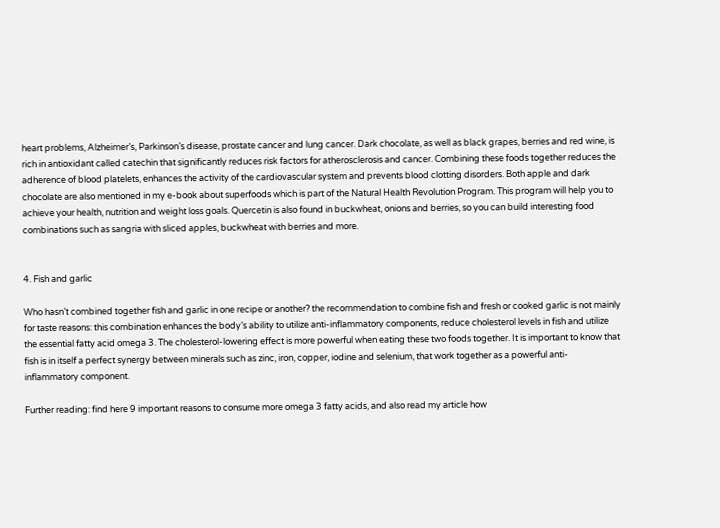heart problems, Alzheimer’s, Parkinson’s disease, prostate cancer and lung cancer. Dark chocolate, as well as black grapes, berries and red wine, is rich in antioxidant called catechin that significantly reduces risk factors for atherosclerosis and cancer. Combining these foods together reduces the adherence of blood platelets, enhances the activity of the cardiovascular system and prevents blood clotting disorders. Both apple and dark chocolate are also mentioned in my e-book about superfoods which is part of the Natural Health Revolution Program. This program will help you to achieve your health, nutrition and weight loss goals. Quercetin is also found in buckwheat, onions and berries, so you can build interesting food combinations such as sangria with sliced apples, buckwheat with berries and more.


4. Fish and garlic

Who hasn’t combined together fish and garlic in one recipe or another? the recommendation to combine fish and fresh or cooked garlic is not mainly for taste reasons: this combination enhances the body’s ability to utilize anti-inflammatory components, reduce cholesterol levels in fish and utilize the essential fatty acid omega 3. The cholesterol-lowering effect is more powerful when eating these two foods together. It is important to know that fish is in itself a perfect synergy between minerals such as zinc, iron, copper, iodine and selenium, that work together as a powerful anti-inflammatory component.

Further reading: find here 9 important reasons to consume more omega 3 fatty acids, and also read my article how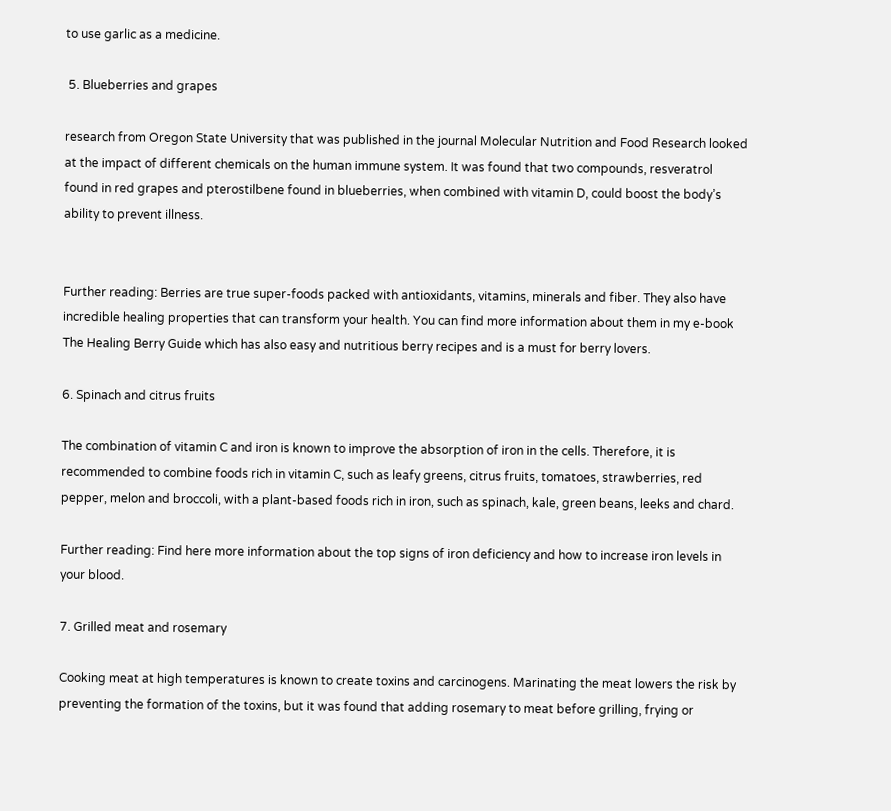to use garlic as a medicine.

 5. Blueberries and grapes

research from Oregon State University that was published in the journal Molecular Nutrition and Food Research looked at the impact of different chemicals on the human immune system. It was found that two compounds, resveratrol found in red grapes and pterostilbene found in blueberries, when combined with vitamin D, could boost the body’s ability to prevent illness.


Further reading: Berries are true super-foods packed with antioxidants, vitamins, minerals and fiber. They also have incredible healing properties that can transform your health. You can find more information about them in my e-book The Healing Berry Guide which has also easy and nutritious berry recipes and is a must for berry lovers.

6. Spinach and citrus fruits

The combination of vitamin C and iron is known to improve the absorption of iron in the cells. Therefore, it is recommended to combine foods rich in vitamin C, such as leafy greens, citrus fruits, tomatoes, strawberries, red pepper, melon and broccoli, with a plant-based foods rich in iron, such as spinach, kale, green beans, leeks and chard.

Further reading: Find here more information about the top signs of iron deficiency and how to increase iron levels in your blood.

7. Grilled meat and rosemary

Cooking meat at high temperatures is known to create toxins and carcinogens. Marinating the meat lowers the risk by preventing the formation of the toxins, but it was found that adding rosemary to meat before grilling, frying or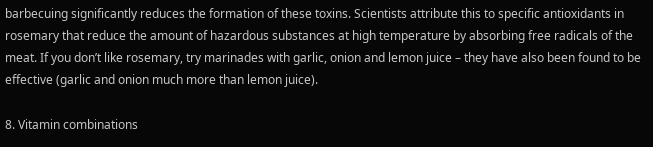barbecuing significantly reduces the formation of these toxins. Scientists attribute this to specific antioxidants in rosemary that reduce the amount of hazardous substances at high temperature by absorbing free radicals of the meat. If you don’t like rosemary, try marinades with garlic, onion and lemon juice – they have also been found to be effective (garlic and onion much more than lemon juice).

8. Vitamin combinations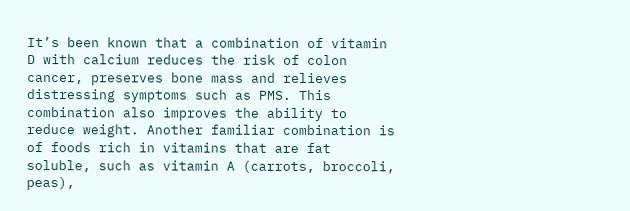It’s been known that a combination of vitamin D with calcium reduces the risk of colon cancer, preserves bone mass and relieves distressing symptoms such as PMS. This combination also improves the ability to reduce weight. Another familiar combination is of foods rich in vitamins that are fat soluble, such as vitamin A (carrots, broccoli, peas),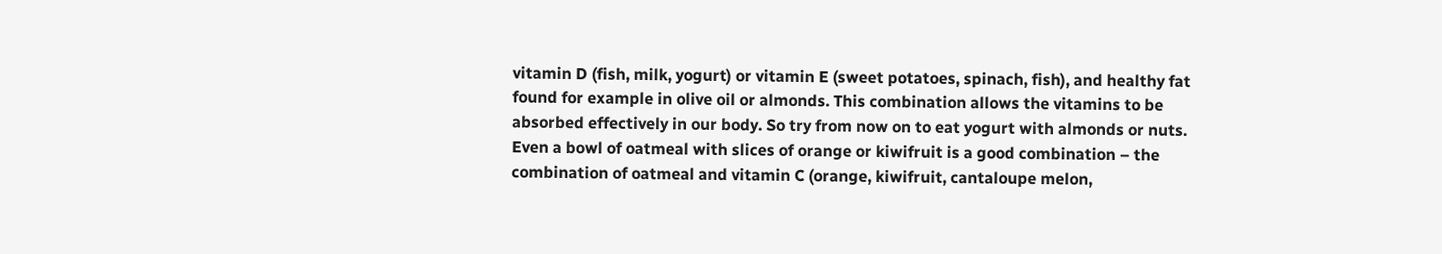vitamin D (fish, milk, yogurt) or vitamin E (sweet potatoes, spinach, fish), and healthy fat found for example in olive oil or almonds. This combination allows the vitamins to be absorbed effectively in our body. So try from now on to eat yogurt with almonds or nuts. Even a bowl of oatmeal with slices of orange or kiwifruit is a good combination – the combination of oatmeal and vitamin C (orange, kiwifruit, cantaloupe melon,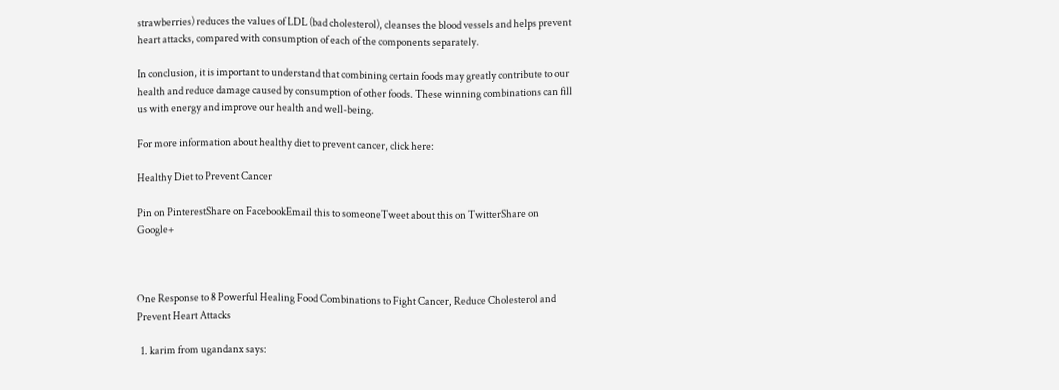strawberries) reduces the values of LDL (bad cholesterol), cleanses the blood vessels and helps prevent heart attacks, compared with consumption of each of the components separately.

In conclusion, it is important to understand that combining certain foods may greatly contribute to our health and reduce damage caused by consumption of other foods. These winning combinations can fill us with energy and improve our health and well-being.

For more information about healthy diet to prevent cancer, click here:

Healthy Diet to Prevent Cancer

Pin on PinterestShare on FacebookEmail this to someoneTweet about this on TwitterShare on Google+



One Response to 8 Powerful Healing Food Combinations to Fight Cancer, Reduce Cholesterol and Prevent Heart Attacks

  1. karim from ugandanx says: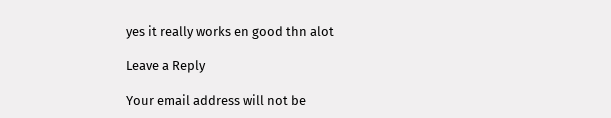yes it really works en good thn alot

Leave a Reply

Your email address will not be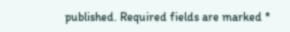published. Required fields are marked *